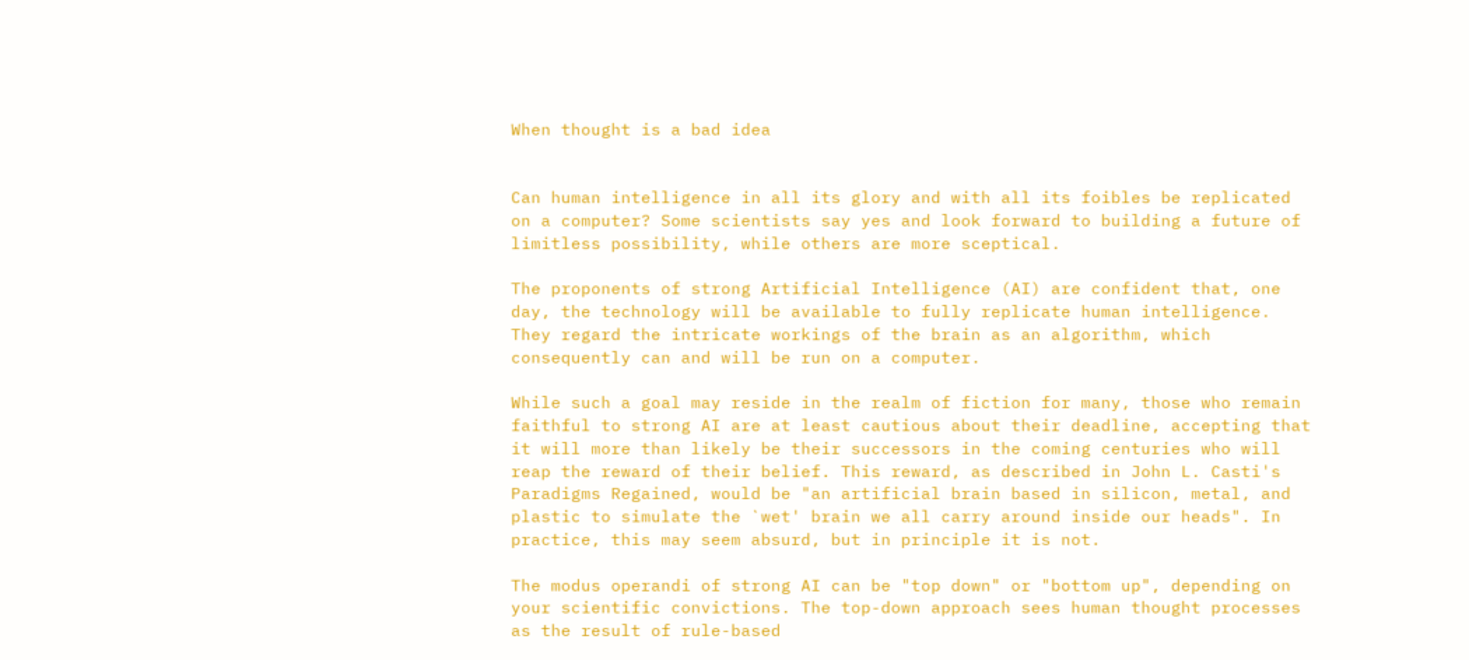When thought is a bad idea


Can human intelligence in all its glory and with all its foibles be replicated on a computer? Some scientists say yes and look forward to building a future of limitless possibility, while others are more sceptical.

The proponents of strong Artificial Intelligence (AI) are confident that, one day, the technology will be available to fully replicate human intelligence. They regard the intricate workings of the brain as an algorithm, which consequently can and will be run on a computer.

While such a goal may reside in the realm of fiction for many, those who remain faithful to strong AI are at least cautious about their deadline, accepting that it will more than likely be their successors in the coming centuries who will reap the reward of their belief. This reward, as described in John L. Casti's Paradigms Regained, would be "an artificial brain based in silicon, metal, and plastic to simulate the `wet' brain we all carry around inside our heads". In practice, this may seem absurd, but in principle it is not.

The modus operandi of strong AI can be "top down" or "bottom up", depending on your scientific convictions. The top-down approach sees human thought processes as the result of rule-based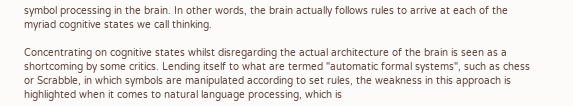symbol processing in the brain. In other words, the brain actually follows rules to arrive at each of the myriad cognitive states we call thinking.

Concentrating on cognitive states whilst disregarding the actual architecture of the brain is seen as a shortcoming by some critics. Lending itself to what are termed "automatic formal systems", such as chess or Scrabble, in which symbols are manipulated according to set rules, the weakness in this approach is highlighted when it comes to natural language processing, which is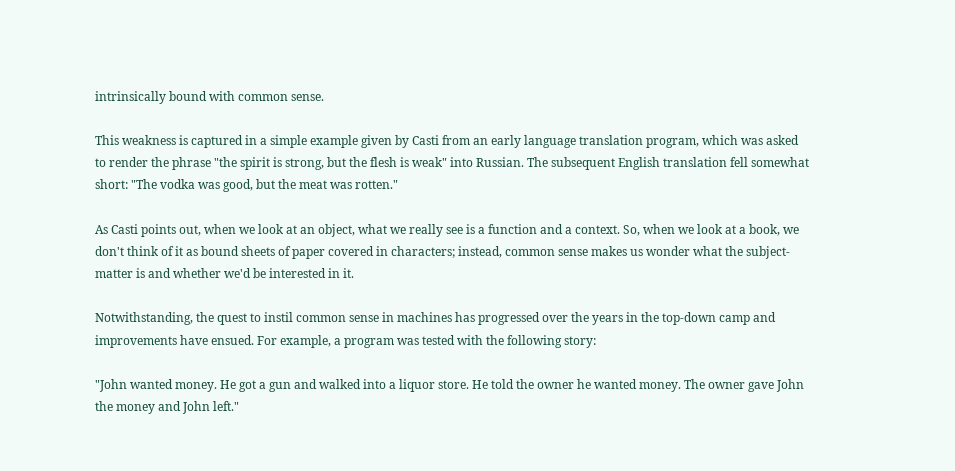intrinsically bound with common sense.

This weakness is captured in a simple example given by Casti from an early language translation program, which was asked to render the phrase "the spirit is strong, but the flesh is weak" into Russian. The subsequent English translation fell somewhat short: "The vodka was good, but the meat was rotten."

As Casti points out, when we look at an object, what we really see is a function and a context. So, when we look at a book, we don't think of it as bound sheets of paper covered in characters; instead, common sense makes us wonder what the subject-matter is and whether we'd be interested in it.

Notwithstanding, the quest to instil common sense in machines has progressed over the years in the top-down camp and improvements have ensued. For example, a program was tested with the following story:

"John wanted money. He got a gun and walked into a liquor store. He told the owner he wanted money. The owner gave John the money and John left."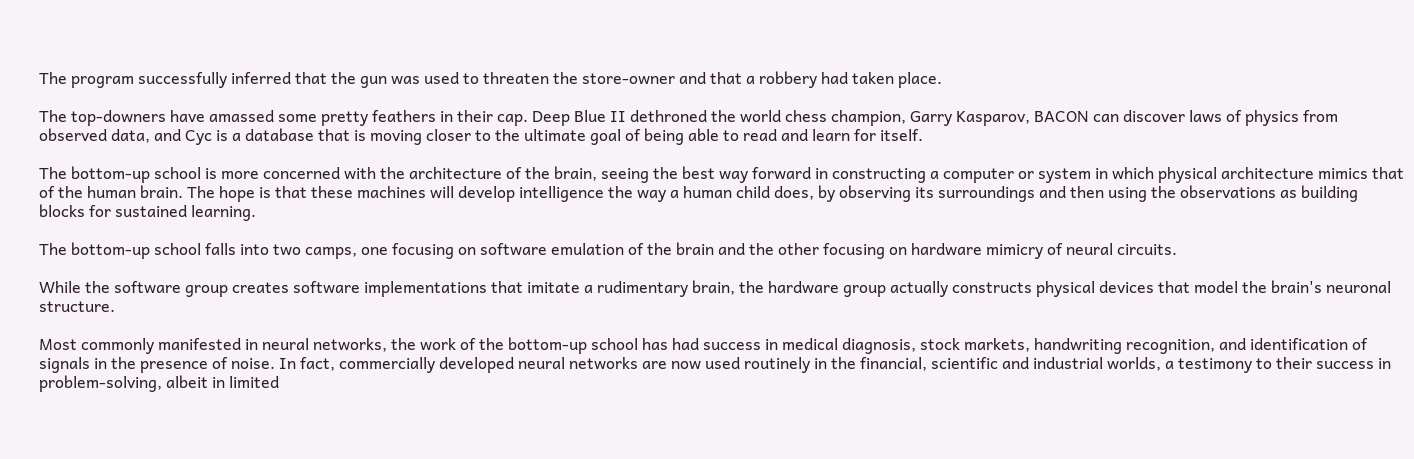The program successfully inferred that the gun was used to threaten the store-owner and that a robbery had taken place.

The top-downers have amassed some pretty feathers in their cap. Deep Blue II dethroned the world chess champion, Garry Kasparov, BACON can discover laws of physics from observed data, and Cyc is a database that is moving closer to the ultimate goal of being able to read and learn for itself.

The bottom-up school is more concerned with the architecture of the brain, seeing the best way forward in constructing a computer or system in which physical architecture mimics that of the human brain. The hope is that these machines will develop intelligence the way a human child does, by observing its surroundings and then using the observations as building blocks for sustained learning.

The bottom-up school falls into two camps, one focusing on software emulation of the brain and the other focusing on hardware mimicry of neural circuits.

While the software group creates software implementations that imitate a rudimentary brain, the hardware group actually constructs physical devices that model the brain's neuronal structure.

Most commonly manifested in neural networks, the work of the bottom-up school has had success in medical diagnosis, stock markets, handwriting recognition, and identification of signals in the presence of noise. In fact, commercially developed neural networks are now used routinely in the financial, scientific and industrial worlds, a testimony to their success in problem-solving, albeit in limited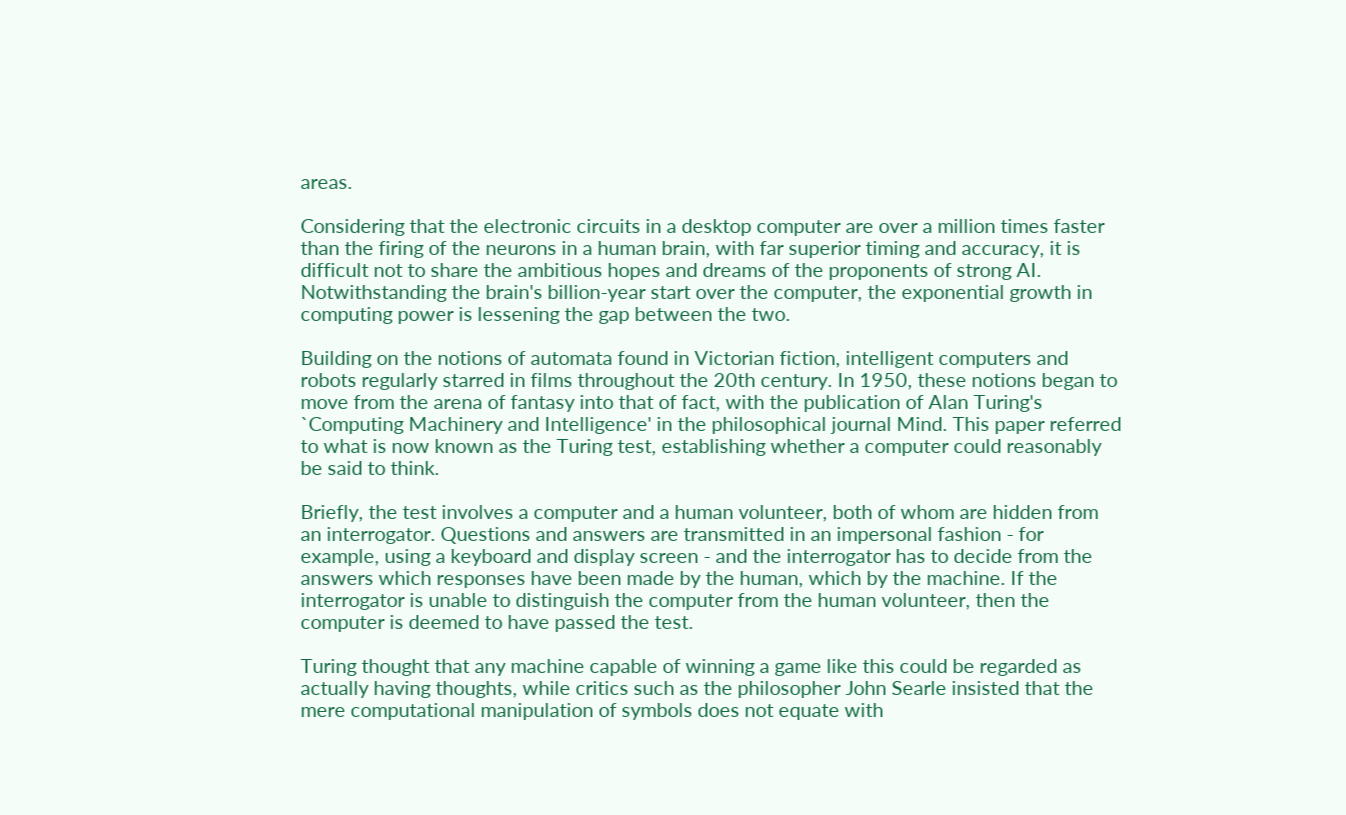areas.

Considering that the electronic circuits in a desktop computer are over a million times faster than the firing of the neurons in a human brain, with far superior timing and accuracy, it is difficult not to share the ambitious hopes and dreams of the proponents of strong AI. Notwithstanding the brain's billion-year start over the computer, the exponential growth in computing power is lessening the gap between the two.

Building on the notions of automata found in Victorian fiction, intelligent computers and robots regularly starred in films throughout the 20th century. In 1950, these notions began to move from the arena of fantasy into that of fact, with the publication of Alan Turing's `Computing Machinery and Intelligence' in the philosophical journal Mind. This paper referred to what is now known as the Turing test, establishing whether a computer could reasonably be said to think.

Briefly, the test involves a computer and a human volunteer, both of whom are hidden from an interrogator. Questions and answers are transmitted in an impersonal fashion - for example, using a keyboard and display screen - and the interrogator has to decide from the answers which responses have been made by the human, which by the machine. If the interrogator is unable to distinguish the computer from the human volunteer, then the computer is deemed to have passed the test.

Turing thought that any machine capable of winning a game like this could be regarded as actually having thoughts, while critics such as the philosopher John Searle insisted that the mere computational manipulation of symbols does not equate with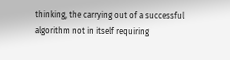thinking, the carrying out of a successful algorithm not in itself requiring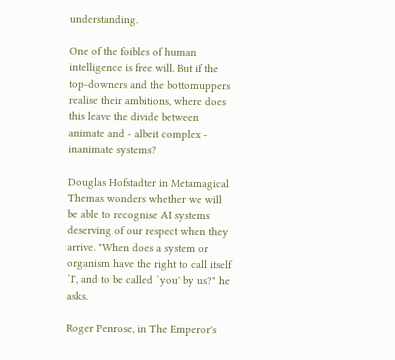understanding.

One of the foibles of human intelligence is free will. But if the top-downers and the bottomuppers realise their ambitions, where does this leave the divide between animate and - albeit complex - inanimate systems?

Douglas Hofstadter in Metamagical Themas wonders whether we will be able to recognise AI systems deserving of our respect when they arrive. "When does a system or organism have the right to call itself `I', and to be called `you' by us?" he asks.

Roger Penrose, in The Emperor's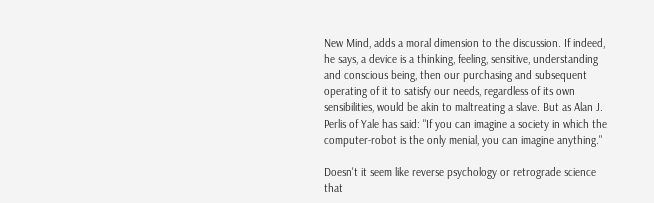New Mind, adds a moral dimension to the discussion. If indeed, he says, a device is a thinking, feeling, sensitive, understanding and conscious being, then our purchasing and subsequent operating of it to satisfy our needs, regardless of its own sensibilities, would be akin to maltreating a slave. But as Alan J. Perlis of Yale has said: "If you can imagine a society in which the computer-robot is the only menial, you can imagine anything."

Doesn't it seem like reverse psychology or retrograde science that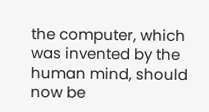the computer, which was invented by the human mind, should now be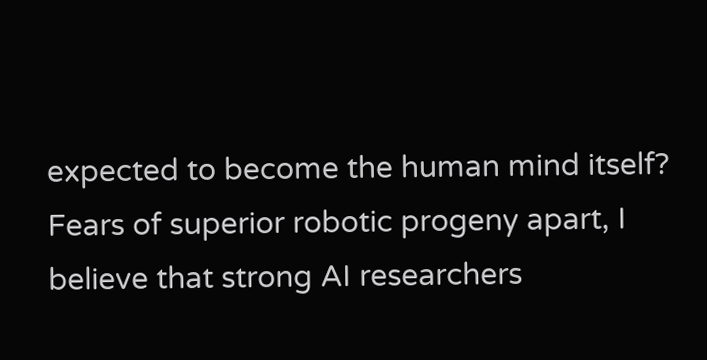expected to become the human mind itself? Fears of superior robotic progeny apart, I believe that strong AI researchers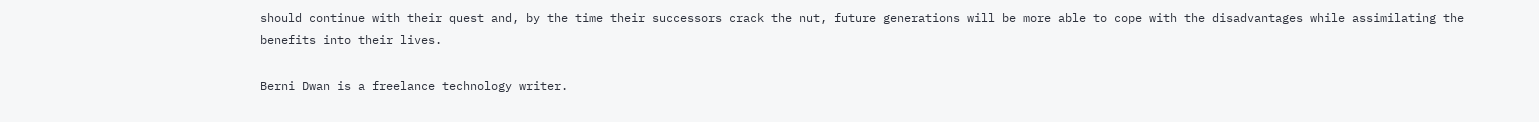should continue with their quest and, by the time their successors crack the nut, future generations will be more able to cope with the disadvantages while assimilating the benefits into their lives.

Berni Dwan is a freelance technology writer.